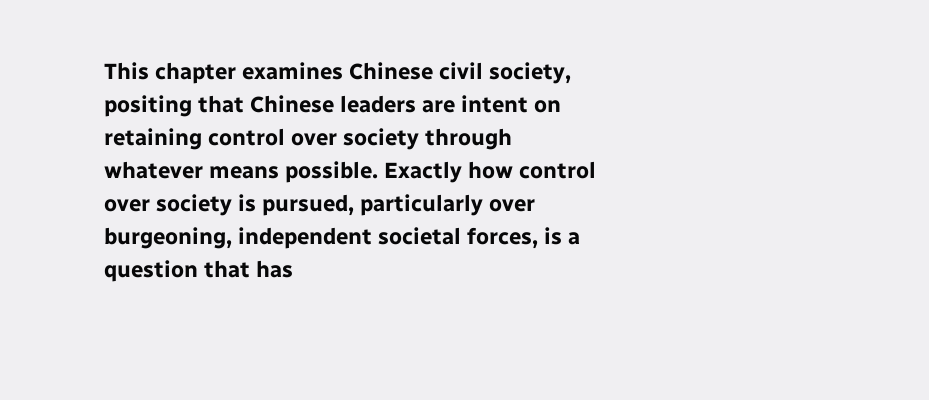This chapter examines Chinese civil society, positing that Chinese leaders are intent on retaining control over society through whatever means possible. Exactly how control over society is pursued, particularly over burgeoning, independent societal forces, is a question that has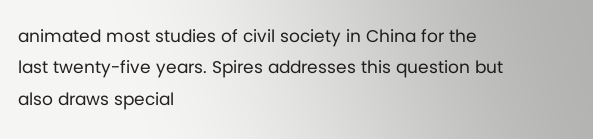animated most studies of civil society in China for the last twenty-five years. Spires addresses this question but also draws special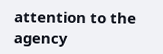attention to the agency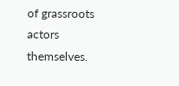of grassroots actors themselves.